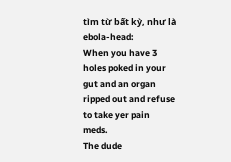tìm từ bất kỳ, như là ebola-head:
When you have 3 holes poked in your gut and an organ ripped out and refuse to take yer pain meds.
The dude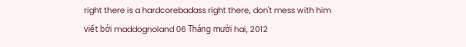right there is a hardcorebadass right there, don't mess with him
viết bởi maddognoland 06 Tháng mười hai, 2012